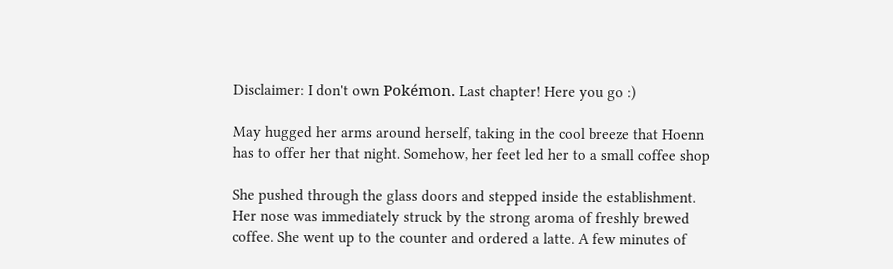Disclaimer: I don't own Pokémon. Last chapter! Here you go :)

May hugged her arms around herself, taking in the cool breeze that Hoenn has to offer her that night. Somehow, her feet led her to a small coffee shop

She pushed through the glass doors and stepped inside the establishment. Her nose was immediately struck by the strong aroma of freshly brewed coffee. She went up to the counter and ordered a latte. A few minutes of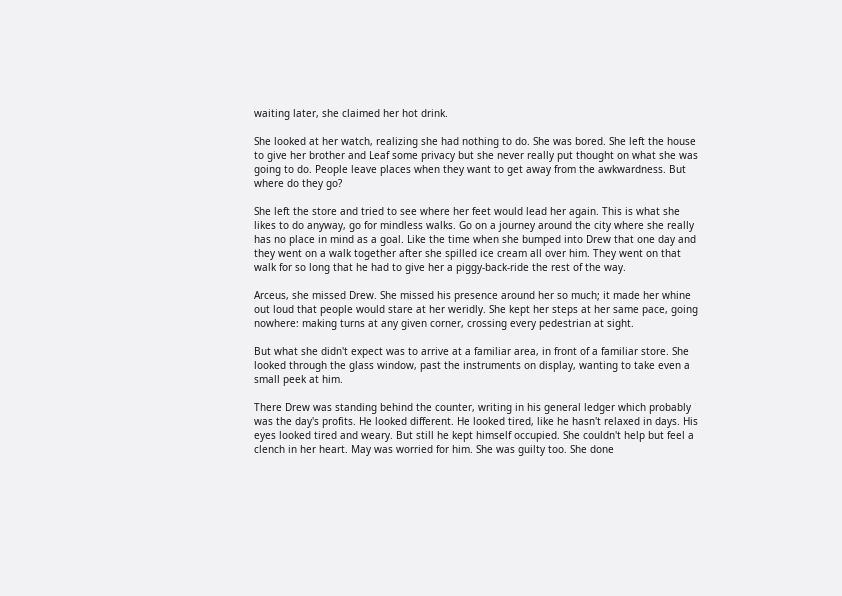waiting later, she claimed her hot drink.

She looked at her watch, realizing she had nothing to do. She was bored. She left the house to give her brother and Leaf some privacy but she never really put thought on what she was going to do. People leave places when they want to get away from the awkwardness. But where do they go?

She left the store and tried to see where her feet would lead her again. This is what she likes to do anyway, go for mindless walks. Go on a journey around the city where she really has no place in mind as a goal. Like the time when she bumped into Drew that one day and they went on a walk together after she spilled ice cream all over him. They went on that walk for so long that he had to give her a piggy-back-ride the rest of the way.

Arceus, she missed Drew. She missed his presence around her so much; it made her whine out loud that people would stare at her weridly. She kept her steps at her same pace, going nowhere: making turns at any given corner, crossing every pedestrian at sight.

But what she didn't expect was to arrive at a familiar area, in front of a familiar store. She looked through the glass window, past the instruments on display, wanting to take even a small peek at him.

There Drew was standing behind the counter, writing in his general ledger which probably was the day's profits. He looked different. He looked tired, like he hasn't relaxed in days. His eyes looked tired and weary. But still he kept himself occupied. She couldn't help but feel a clench in her heart. May was worried for him. She was guilty too. She done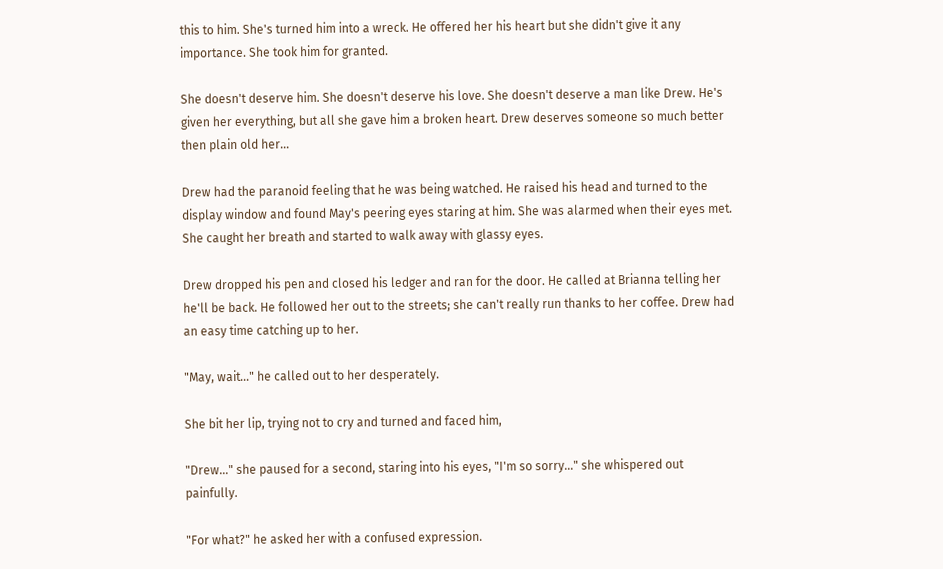this to him. She's turned him into a wreck. He offered her his heart but she didn't give it any importance. She took him for granted.

She doesn't deserve him. She doesn't deserve his love. She doesn't deserve a man like Drew. He's given her everything, but all she gave him a broken heart. Drew deserves someone so much better then plain old her…

Drew had the paranoid feeling that he was being watched. He raised his head and turned to the display window and found May's peering eyes staring at him. She was alarmed when their eyes met. She caught her breath and started to walk away with glassy eyes.

Drew dropped his pen and closed his ledger and ran for the door. He called at Brianna telling her he'll be back. He followed her out to the streets; she can't really run thanks to her coffee. Drew had an easy time catching up to her.

"May, wait..." he called out to her desperately.

She bit her lip, trying not to cry and turned and faced him,

"Drew…" she paused for a second, staring into his eyes, "I'm so sorry…" she whispered out painfully.

"For what?" he asked her with a confused expression.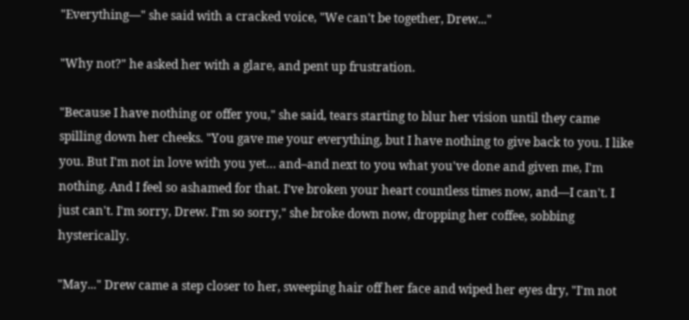"Everything—" she said with a cracked voice, "We can't be together, Drew..."

"Why not?" he asked her with a glare, and pent up frustration.

"Because I have nothing or offer you," she said, tears starting to blur her vision until they came spilling down her cheeks. "You gave me your everything, but I have nothing to give back to you. I like you. But I'm not in love with you yet… and–and next to you what you've done and given me, I'm nothing. And I feel so ashamed for that. I've broken your heart countless times now, and—I can't. I just can't. I'm sorry, Drew. I'm so sorry," she broke down now, dropping her coffee, sobbing hysterically.

"May..." Drew came a step closer to her, sweeping hair off her face and wiped her eyes dry, "I'm not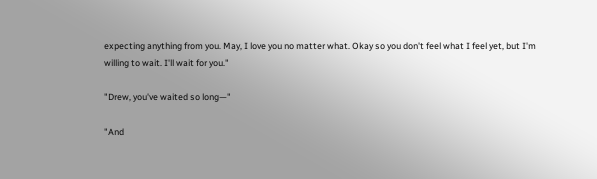expecting anything from you. May, I love you no matter what. Okay so you don't feel what I feel yet, but I'm willing to wait. I'll wait for you."

"Drew, you've waited so long—"

"And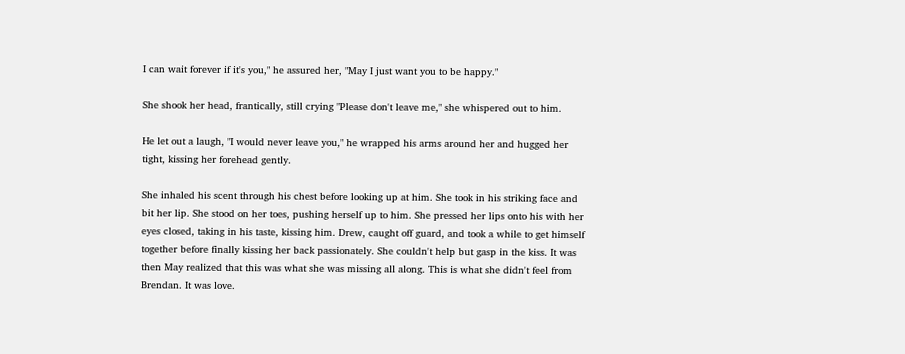I can wait forever if it's you," he assured her, "May I just want you to be happy."

She shook her head, frantically, still crying "Please don't leave me," she whispered out to him.

He let out a laugh, "I would never leave you," he wrapped his arms around her and hugged her tight, kissing her forehead gently.

She inhaled his scent through his chest before looking up at him. She took in his striking face and bit her lip. She stood on her toes, pushing herself up to him. She pressed her lips onto his with her eyes closed, taking in his taste, kissing him. Drew, caught off guard, and took a while to get himself together before finally kissing her back passionately. She couldn't help but gasp in the kiss. It was then May realized that this was what she was missing all along. This is what she didn't feel from Brendan. It was love.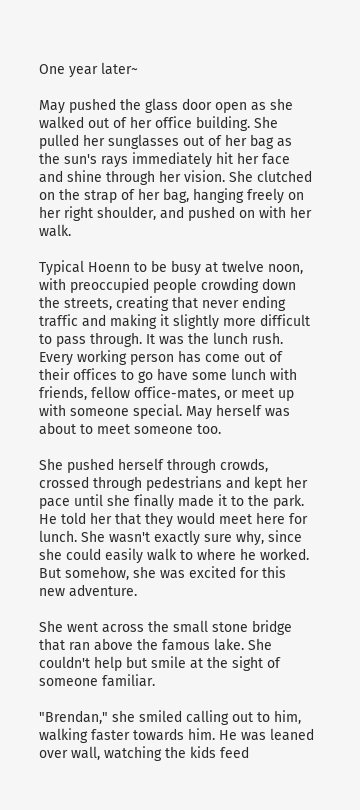One year later~

May pushed the glass door open as she walked out of her office building. She pulled her sunglasses out of her bag as the sun's rays immediately hit her face and shine through her vision. She clutched on the strap of her bag, hanging freely on her right shoulder, and pushed on with her walk.

Typical Hoenn to be busy at twelve noon, with preoccupied people crowding down the streets, creating that never ending traffic and making it slightly more difficult to pass through. It was the lunch rush. Every working person has come out of their offices to go have some lunch with friends, fellow office-mates, or meet up with someone special. May herself was about to meet someone too.

She pushed herself through crowds, crossed through pedestrians and kept her pace until she finally made it to the park. He told her that they would meet here for lunch. She wasn't exactly sure why, since she could easily walk to where he worked. But somehow, she was excited for this new adventure.

She went across the small stone bridge that ran above the famous lake. She couldn't help but smile at the sight of someone familiar.

"Brendan," she smiled calling out to him, walking faster towards him. He was leaned over wall, watching the kids feed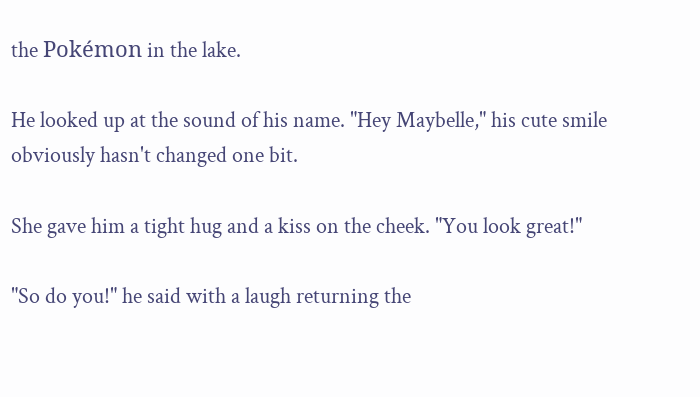the Pokémon in the lake.

He looked up at the sound of his name. "Hey Maybelle," his cute smile obviously hasn't changed one bit.

She gave him a tight hug and a kiss on the cheek. "You look great!"

"So do you!" he said with a laugh returning the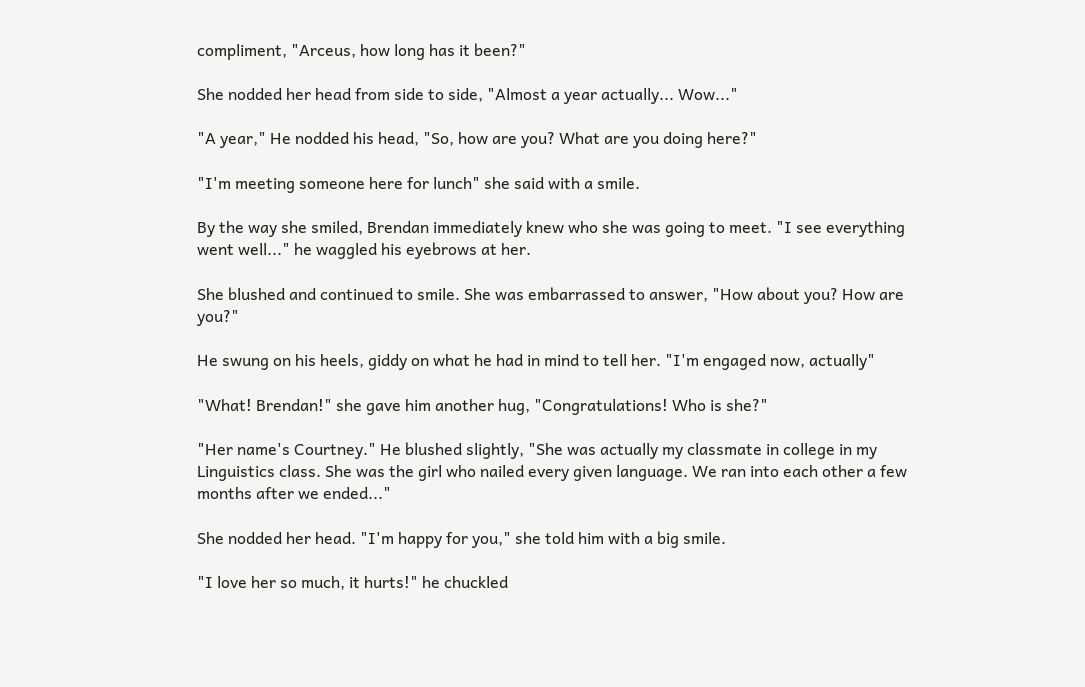compliment, "Arceus, how long has it been?"

She nodded her head from side to side, "Almost a year actually... Wow..."

"A year," He nodded his head, "So, how are you? What are you doing here?"

"I'm meeting someone here for lunch" she said with a smile.

By the way she smiled, Brendan immediately knew who she was going to meet. "I see everything went well..." he waggled his eyebrows at her.

She blushed and continued to smile. She was embarrassed to answer, "How about you? How are you?"

He swung on his heels, giddy on what he had in mind to tell her. "I'm engaged now, actually"

"What! Brendan!" she gave him another hug, "Congratulations! Who is she?"

"Her name's Courtney." He blushed slightly, "She was actually my classmate in college in my Linguistics class. She was the girl who nailed every given language. We ran into each other a few months after we ended..."

She nodded her head. "I'm happy for you," she told him with a big smile.

"I love her so much, it hurts!" he chuckled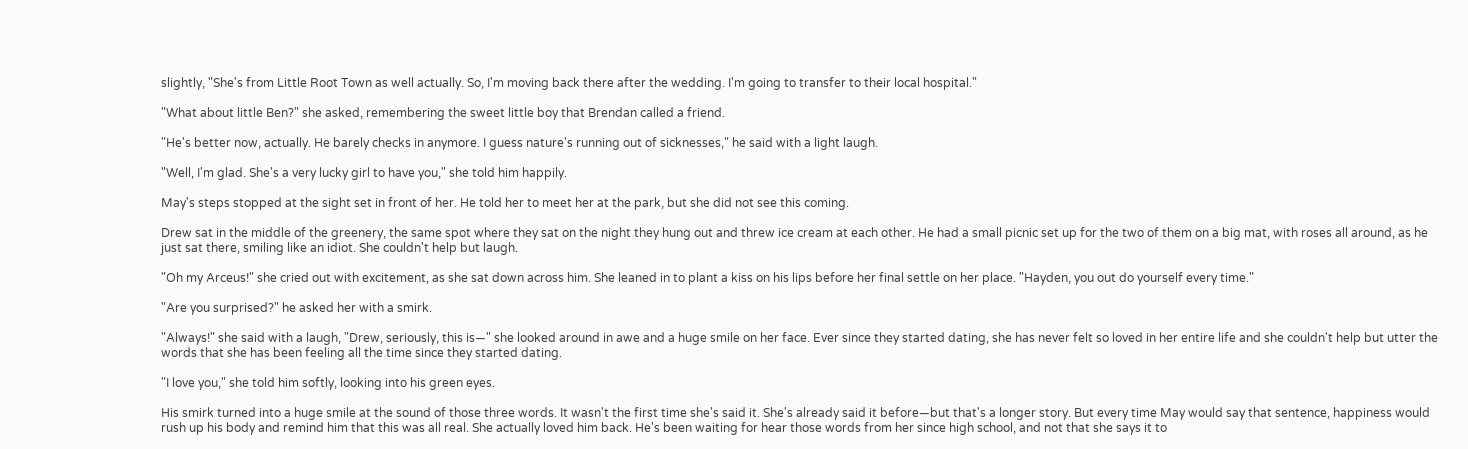slightly, "She's from Little Root Town as well actually. So, I'm moving back there after the wedding. I'm going to transfer to their local hospital."

"What about little Ben?" she asked, remembering the sweet little boy that Brendan called a friend.

"He's better now, actually. He barely checks in anymore. I guess nature's running out of sicknesses," he said with a light laugh.

"Well, I'm glad. She's a very lucky girl to have you," she told him happily.

May's steps stopped at the sight set in front of her. He told her to meet her at the park, but she did not see this coming.

Drew sat in the middle of the greenery, the same spot where they sat on the night they hung out and threw ice cream at each other. He had a small picnic set up for the two of them on a big mat, with roses all around, as he just sat there, smiling like an idiot. She couldn't help but laugh.

"Oh my Arceus!" she cried out with excitement, as she sat down across him. She leaned in to plant a kiss on his lips before her final settle on her place. "Hayden, you out do yourself every time."

"Are you surprised?" he asked her with a smirk.

"Always!" she said with a laugh, "Drew, seriously, this is—" she looked around in awe and a huge smile on her face. Ever since they started dating, she has never felt so loved in her entire life and she couldn't help but utter the words that she has been feeling all the time since they started dating.

"I love you," she told him softly, looking into his green eyes.

His smirk turned into a huge smile at the sound of those three words. It wasn't the first time she's said it. She's already said it before—but that's a longer story. But every time May would say that sentence, happiness would rush up his body and remind him that this was all real. She actually loved him back. He's been waiting for hear those words from her since high school, and not that she says it to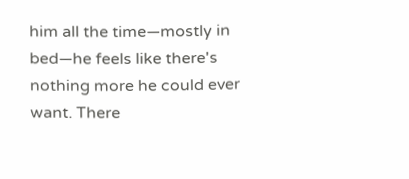him all the time—mostly in bed—he feels like there's nothing more he could ever want. There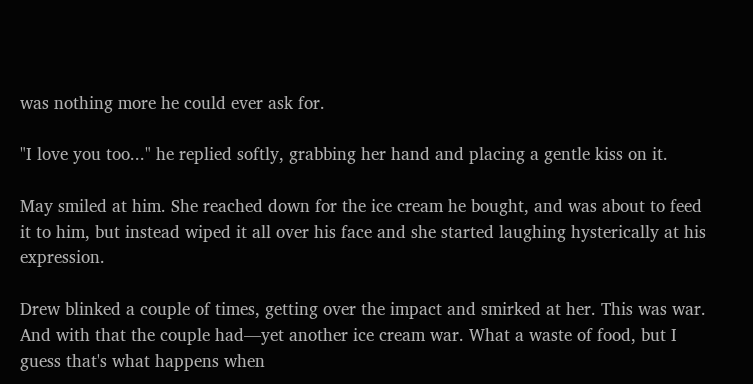was nothing more he could ever ask for.

"I love you too..." he replied softly, grabbing her hand and placing a gentle kiss on it.

May smiled at him. She reached down for the ice cream he bought, and was about to feed it to him, but instead wiped it all over his face and she started laughing hysterically at his expression.

Drew blinked a couple of times, getting over the impact and smirked at her. This was war. And with that the couple had—yet another ice cream war. What a waste of food, but I guess that's what happens when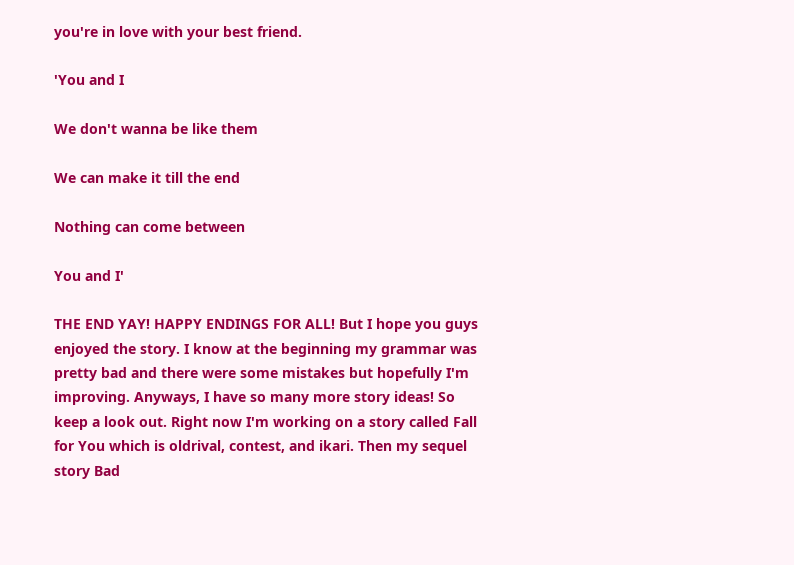you're in love with your best friend.

'You and I

We don't wanna be like them

We can make it till the end

Nothing can come between

You and I'

THE END YAY! HAPPY ENDINGS FOR ALL! But I hope you guys enjoyed the story. I know at the beginning my grammar was pretty bad and there were some mistakes but hopefully I'm improving. Anyways, I have so many more story ideas! So keep a look out. Right now I'm working on a story called Fall for You which is oldrival, contest, and ikari. Then my sequel story Bad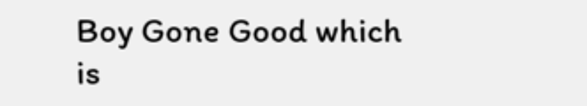Boy Gone Good which is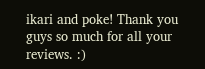ikari and poke! Thank you guys so much for all your reviews. :)